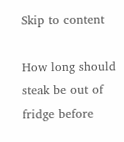Skip to content

How long should steak be out of fridge before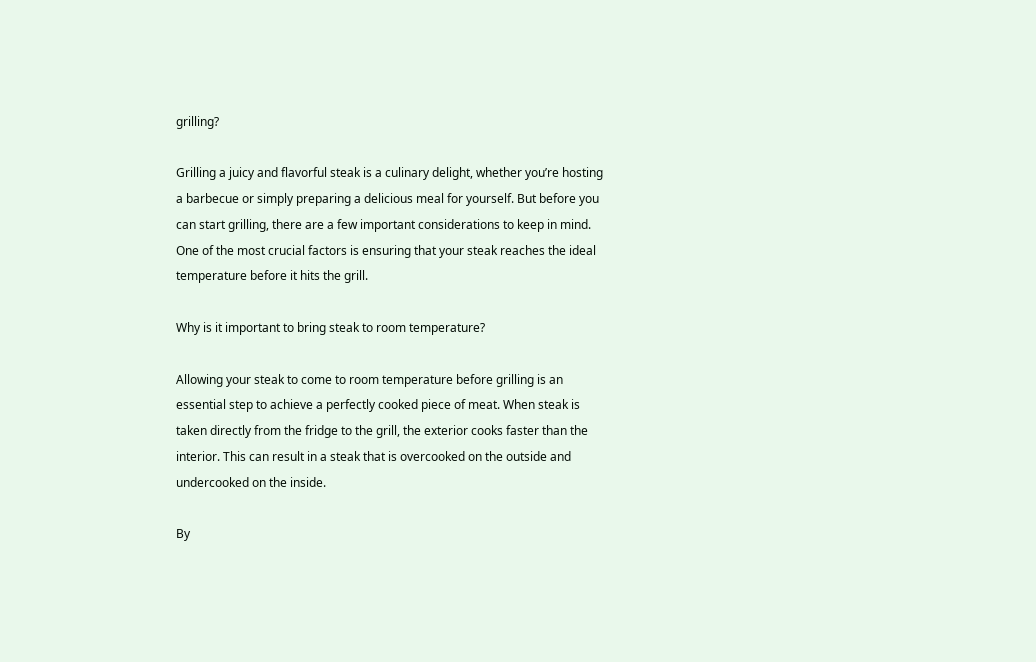grilling?

Grilling a juicy and flavorful steak is a culinary delight, whether you’re hosting a barbecue or simply preparing a delicious meal for yourself. But before you can start grilling, there are a few important considerations to keep in mind. One of the most crucial factors is ensuring that your steak reaches the ideal temperature before it hits the grill.

Why is it important to bring steak to room temperature?

Allowing your steak to come to room temperature before grilling is an essential step to achieve a perfectly cooked piece of meat. When steak is taken directly from the fridge to the grill, the exterior cooks faster than the interior. This can result in a steak that is overcooked on the outside and undercooked on the inside.

By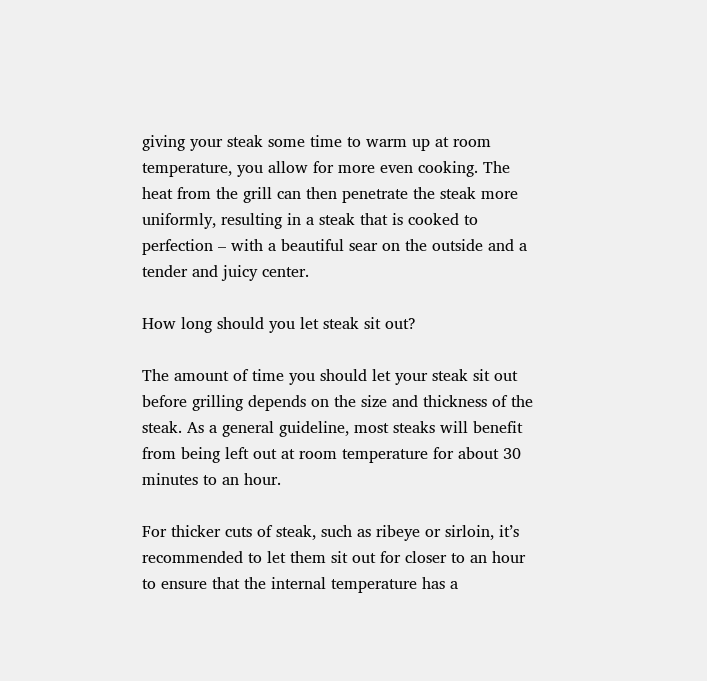giving your steak some time to warm up at room temperature, you allow for more even cooking. The heat from the grill can then penetrate the steak more uniformly, resulting in a steak that is cooked to perfection – with a beautiful sear on the outside and a tender and juicy center.

How long should you let steak sit out?

The amount of time you should let your steak sit out before grilling depends on the size and thickness of the steak. As a general guideline, most steaks will benefit from being left out at room temperature for about 30 minutes to an hour.

For thicker cuts of steak, such as ribeye or sirloin, it’s recommended to let them sit out for closer to an hour to ensure that the internal temperature has a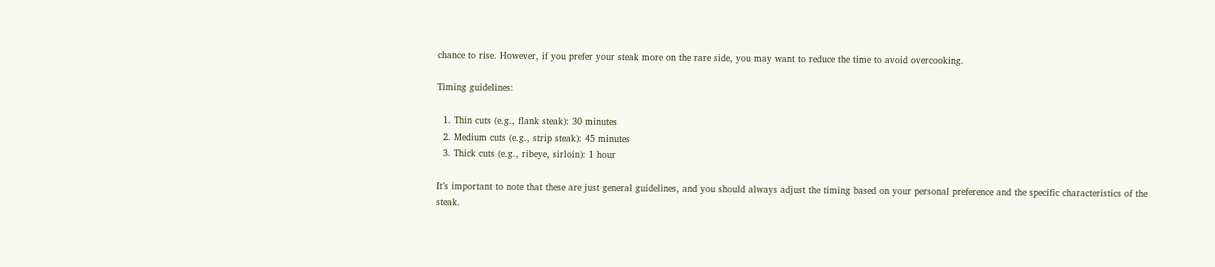chance to rise. However, if you prefer your steak more on the rare side, you may want to reduce the time to avoid overcooking.

Timing guidelines:

  1. Thin cuts (e.g., flank steak): 30 minutes
  2. Medium cuts (e.g., strip steak): 45 minutes
  3. Thick cuts (e.g., ribeye, sirloin): 1 hour

It’s important to note that these are just general guidelines, and you should always adjust the timing based on your personal preference and the specific characteristics of the steak.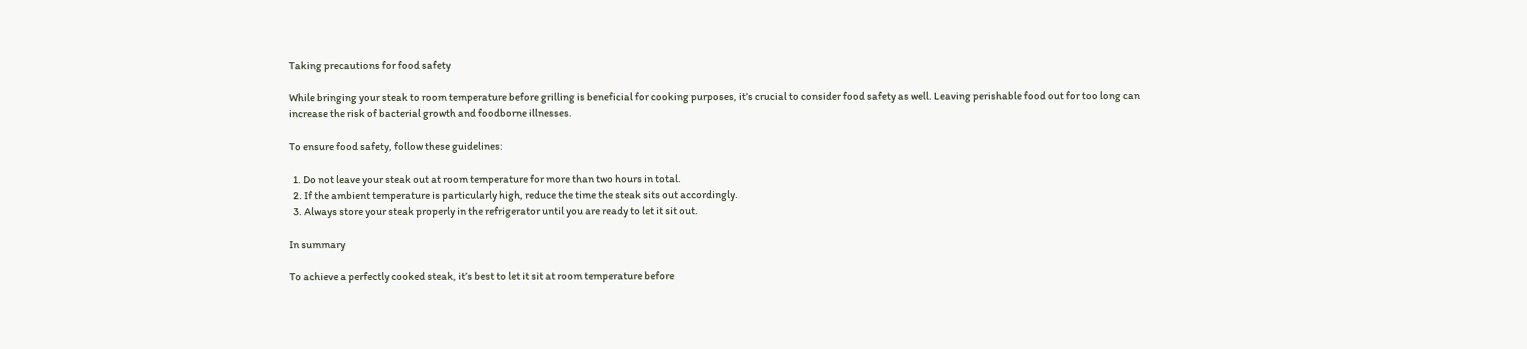Taking precautions for food safety

While bringing your steak to room temperature before grilling is beneficial for cooking purposes, it’s crucial to consider food safety as well. Leaving perishable food out for too long can increase the risk of bacterial growth and foodborne illnesses.

To ensure food safety, follow these guidelines:

  1. Do not leave your steak out at room temperature for more than two hours in total.
  2. If the ambient temperature is particularly high, reduce the time the steak sits out accordingly.
  3. Always store your steak properly in the refrigerator until you are ready to let it sit out.

In summary

To achieve a perfectly cooked steak, it’s best to let it sit at room temperature before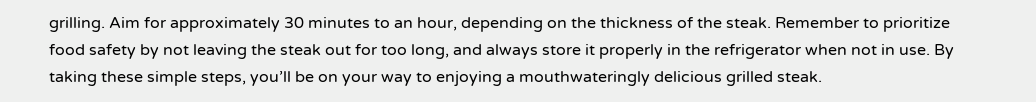grilling. Aim for approximately 30 minutes to an hour, depending on the thickness of the steak. Remember to prioritize food safety by not leaving the steak out for too long, and always store it properly in the refrigerator when not in use. By taking these simple steps, you’ll be on your way to enjoying a mouthwateringly delicious grilled steak.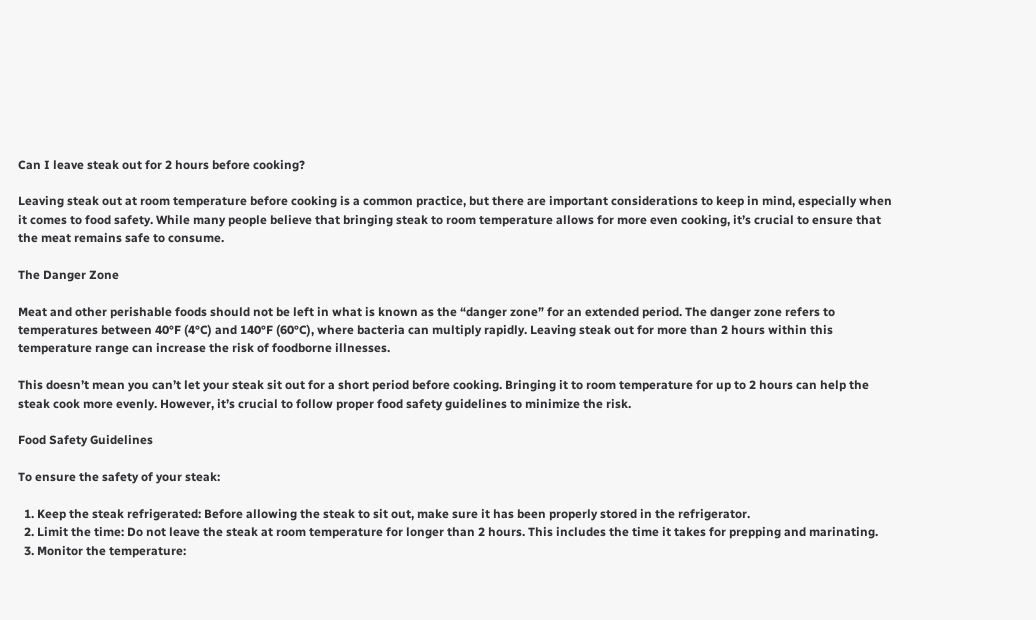Can I leave steak out for 2 hours before cooking?

Leaving steak out at room temperature before cooking is a common practice, but there are important considerations to keep in mind, especially when it comes to food safety. While many people believe that bringing steak to room temperature allows for more even cooking, it’s crucial to ensure that the meat remains safe to consume.

The Danger Zone

Meat and other perishable foods should not be left in what is known as the “danger zone” for an extended period. The danger zone refers to temperatures between 40°F (4°C) and 140°F (60°C), where bacteria can multiply rapidly. Leaving steak out for more than 2 hours within this temperature range can increase the risk of foodborne illnesses.

This doesn’t mean you can’t let your steak sit out for a short period before cooking. Bringing it to room temperature for up to 2 hours can help the steak cook more evenly. However, it’s crucial to follow proper food safety guidelines to minimize the risk.

Food Safety Guidelines

To ensure the safety of your steak:

  1. Keep the steak refrigerated: Before allowing the steak to sit out, make sure it has been properly stored in the refrigerator.
  2. Limit the time: Do not leave the steak at room temperature for longer than 2 hours. This includes the time it takes for prepping and marinating.
  3. Monitor the temperature: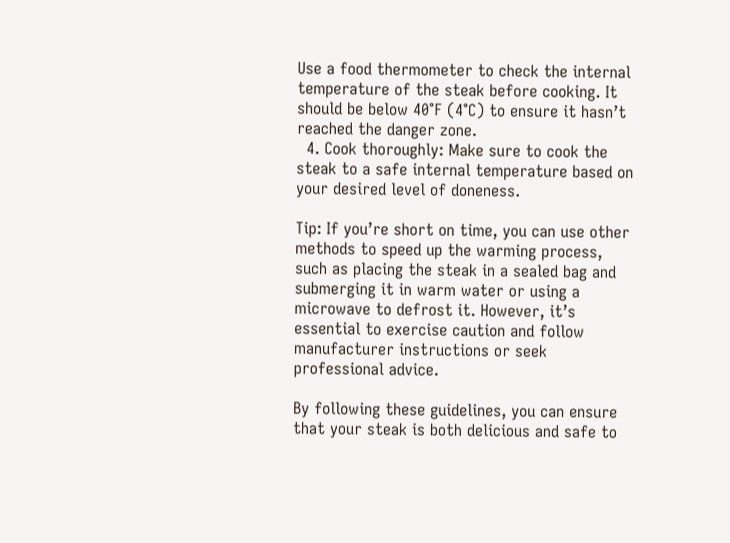Use a food thermometer to check the internal temperature of the steak before cooking. It should be below 40°F (4°C) to ensure it hasn’t reached the danger zone.
  4. Cook thoroughly: Make sure to cook the steak to a safe internal temperature based on your desired level of doneness.

Tip: If you’re short on time, you can use other methods to speed up the warming process, such as placing the steak in a sealed bag and submerging it in warm water or using a microwave to defrost it. However, it’s essential to exercise caution and follow manufacturer instructions or seek professional advice.

By following these guidelines, you can ensure that your steak is both delicious and safe to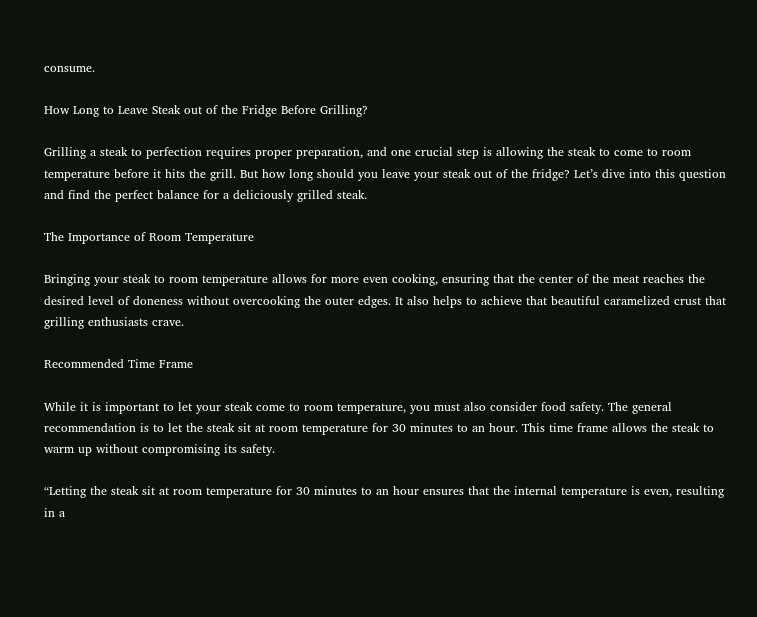consume.

How Long to Leave Steak out of the Fridge Before Grilling?

Grilling a steak to perfection requires proper preparation, and one crucial step is allowing the steak to come to room temperature before it hits the grill. But how long should you leave your steak out of the fridge? Let’s dive into this question and find the perfect balance for a deliciously grilled steak.

The Importance of Room Temperature

Bringing your steak to room temperature allows for more even cooking, ensuring that the center of the meat reaches the desired level of doneness without overcooking the outer edges. It also helps to achieve that beautiful caramelized crust that grilling enthusiasts crave.

Recommended Time Frame

While it is important to let your steak come to room temperature, you must also consider food safety. The general recommendation is to let the steak sit at room temperature for 30 minutes to an hour. This time frame allows the steak to warm up without compromising its safety.

“Letting the steak sit at room temperature for 30 minutes to an hour ensures that the internal temperature is even, resulting in a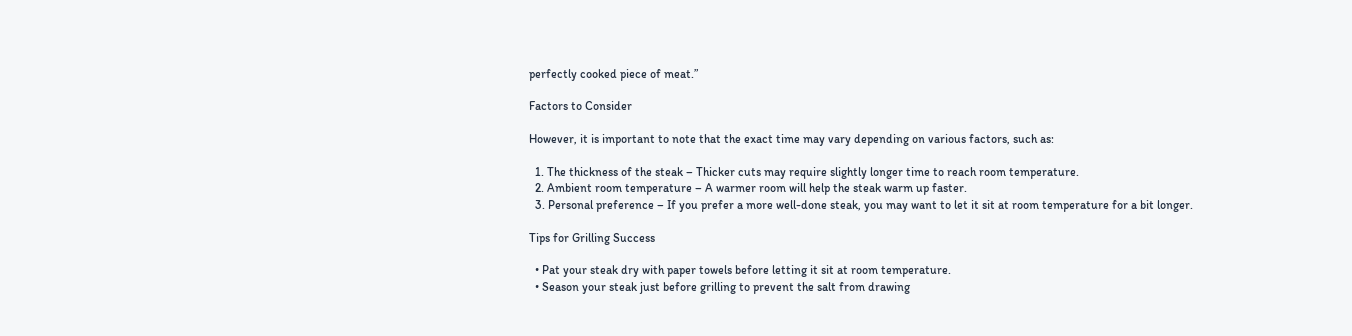perfectly cooked piece of meat.”

Factors to Consider

However, it is important to note that the exact time may vary depending on various factors, such as:

  1. The thickness of the steak – Thicker cuts may require slightly longer time to reach room temperature.
  2. Ambient room temperature – A warmer room will help the steak warm up faster.
  3. Personal preference – If you prefer a more well-done steak, you may want to let it sit at room temperature for a bit longer.

Tips for Grilling Success

  • Pat your steak dry with paper towels before letting it sit at room temperature.
  • Season your steak just before grilling to prevent the salt from drawing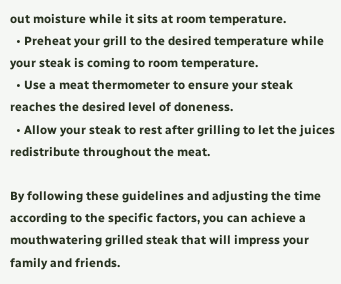out moisture while it sits at room temperature.
  • Preheat your grill to the desired temperature while your steak is coming to room temperature.
  • Use a meat thermometer to ensure your steak reaches the desired level of doneness.
  • Allow your steak to rest after grilling to let the juices redistribute throughout the meat.

By following these guidelines and adjusting the time according to the specific factors, you can achieve a mouthwatering grilled steak that will impress your family and friends.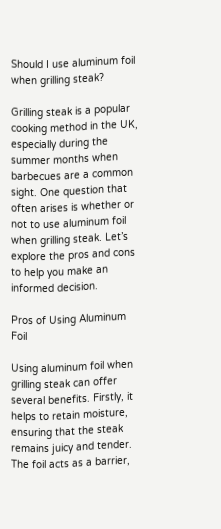Should I use aluminum foil when grilling steak?

Grilling steak is a popular cooking method in the UK, especially during the summer months when barbecues are a common sight. One question that often arises is whether or not to use aluminum foil when grilling steak. Let’s explore the pros and cons to help you make an informed decision.

Pros of Using Aluminum Foil

Using aluminum foil when grilling steak can offer several benefits. Firstly, it helps to retain moisture, ensuring that the steak remains juicy and tender. The foil acts as a barrier,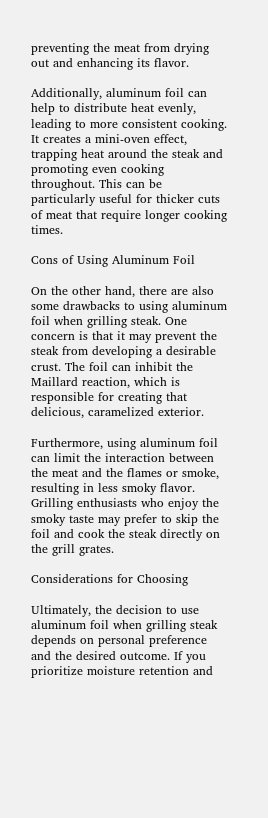preventing the meat from drying out and enhancing its flavor.

Additionally, aluminum foil can help to distribute heat evenly, leading to more consistent cooking. It creates a mini-oven effect, trapping heat around the steak and promoting even cooking throughout. This can be particularly useful for thicker cuts of meat that require longer cooking times.

Cons of Using Aluminum Foil

On the other hand, there are also some drawbacks to using aluminum foil when grilling steak. One concern is that it may prevent the steak from developing a desirable crust. The foil can inhibit the Maillard reaction, which is responsible for creating that delicious, caramelized exterior.

Furthermore, using aluminum foil can limit the interaction between the meat and the flames or smoke, resulting in less smoky flavor. Grilling enthusiasts who enjoy the smoky taste may prefer to skip the foil and cook the steak directly on the grill grates.

Considerations for Choosing

Ultimately, the decision to use aluminum foil when grilling steak depends on personal preference and the desired outcome. If you prioritize moisture retention and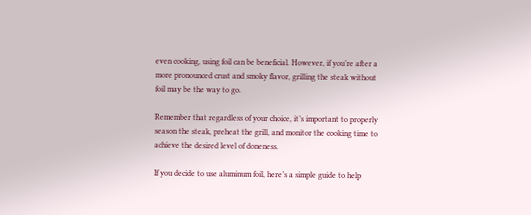even cooking, using foil can be beneficial. However, if you’re after a more pronounced crust and smoky flavor, grilling the steak without foil may be the way to go.

Remember that regardless of your choice, it’s important to properly season the steak, preheat the grill, and monitor the cooking time to achieve the desired level of doneness.

If you decide to use aluminum foil, here’s a simple guide to help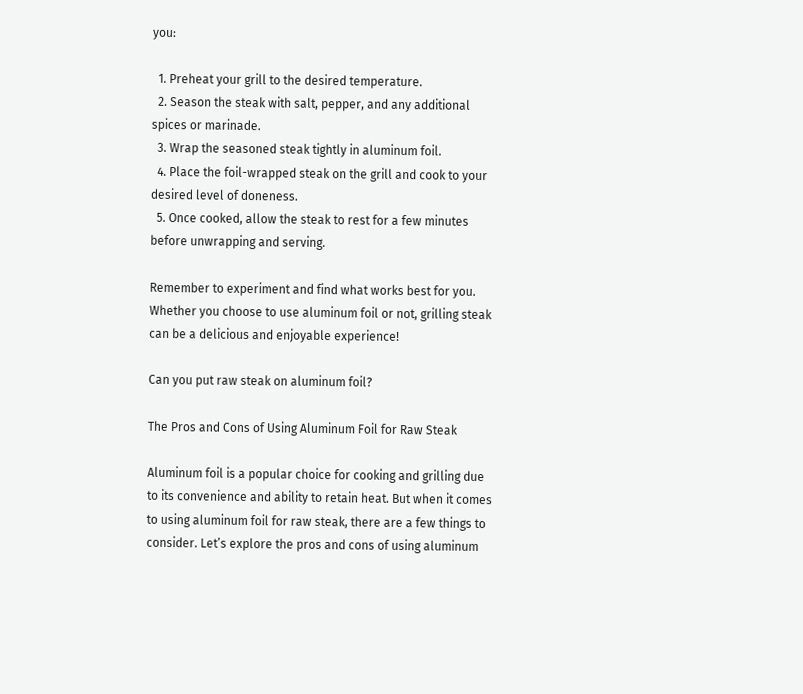you:

  1. Preheat your grill to the desired temperature.
  2. Season the steak with salt, pepper, and any additional spices or marinade.
  3. Wrap the seasoned steak tightly in aluminum foil.
  4. Place the foil-wrapped steak on the grill and cook to your desired level of doneness.
  5. Once cooked, allow the steak to rest for a few minutes before unwrapping and serving.

Remember to experiment and find what works best for you. Whether you choose to use aluminum foil or not, grilling steak can be a delicious and enjoyable experience!

Can you put raw steak on aluminum foil?

The Pros and Cons of Using Aluminum Foil for Raw Steak

Aluminum foil is a popular choice for cooking and grilling due to its convenience and ability to retain heat. But when it comes to using aluminum foil for raw steak, there are a few things to consider. Let’s explore the pros and cons of using aluminum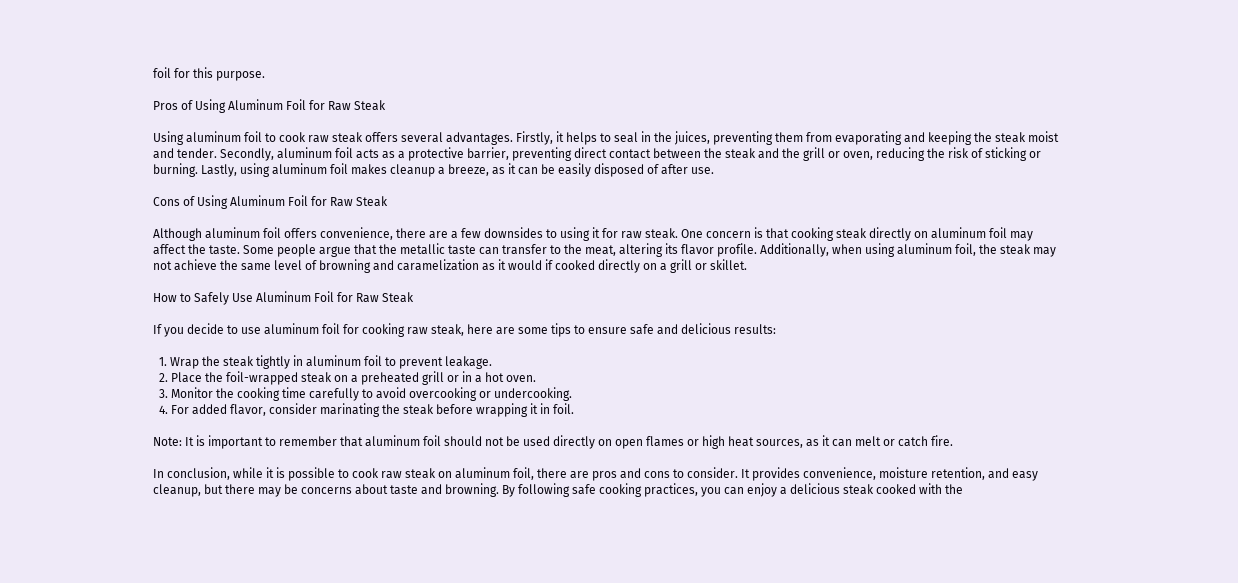foil for this purpose.

Pros of Using Aluminum Foil for Raw Steak

Using aluminum foil to cook raw steak offers several advantages. Firstly, it helps to seal in the juices, preventing them from evaporating and keeping the steak moist and tender. Secondly, aluminum foil acts as a protective barrier, preventing direct contact between the steak and the grill or oven, reducing the risk of sticking or burning. Lastly, using aluminum foil makes cleanup a breeze, as it can be easily disposed of after use.

Cons of Using Aluminum Foil for Raw Steak

Although aluminum foil offers convenience, there are a few downsides to using it for raw steak. One concern is that cooking steak directly on aluminum foil may affect the taste. Some people argue that the metallic taste can transfer to the meat, altering its flavor profile. Additionally, when using aluminum foil, the steak may not achieve the same level of browning and caramelization as it would if cooked directly on a grill or skillet.

How to Safely Use Aluminum Foil for Raw Steak

If you decide to use aluminum foil for cooking raw steak, here are some tips to ensure safe and delicious results:

  1. Wrap the steak tightly in aluminum foil to prevent leakage.
  2. Place the foil-wrapped steak on a preheated grill or in a hot oven.
  3. Monitor the cooking time carefully to avoid overcooking or undercooking.
  4. For added flavor, consider marinating the steak before wrapping it in foil.

Note: It is important to remember that aluminum foil should not be used directly on open flames or high heat sources, as it can melt or catch fire.

In conclusion, while it is possible to cook raw steak on aluminum foil, there are pros and cons to consider. It provides convenience, moisture retention, and easy cleanup, but there may be concerns about taste and browning. By following safe cooking practices, you can enjoy a delicious steak cooked with the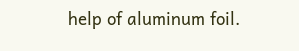help of aluminum foil.